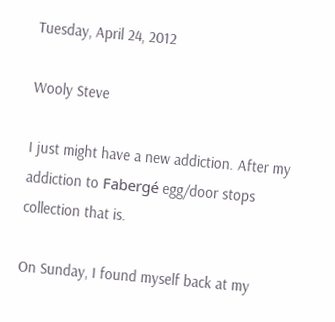Tuesday, April 24, 2012

Wooly Steve

I just might have a new addiction. After my addiction to Fabergé egg/door stops collection that is.

On Sunday, I found myself back at my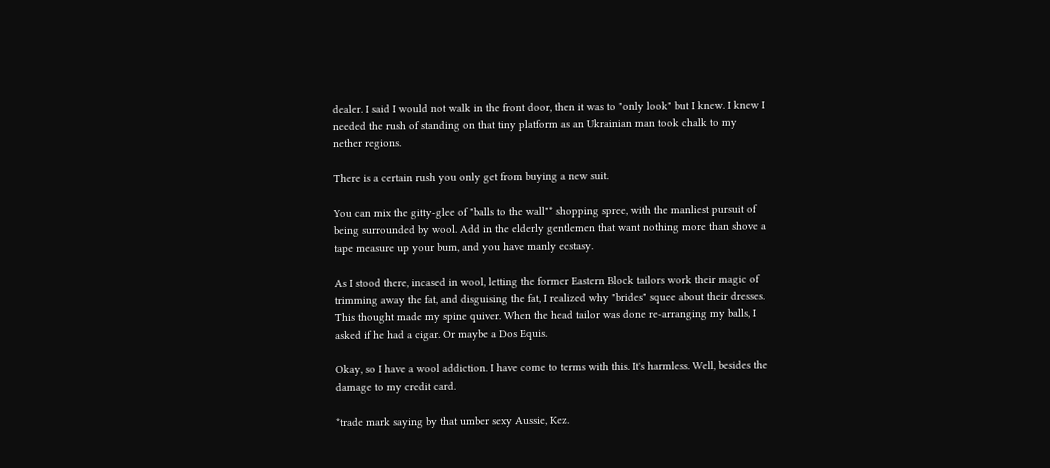dealer. I said I would not walk in the front door, then it was to "only look" but I knew. I knew I needed the rush of standing on that tiny platform as an Ukrainian man took chalk to my nether regions.

There is a certain rush you only get from buying a new suit.

You can mix the gitty-glee of "balls to the wall"* shopping spree, with the manliest pursuit of being surrounded by wool. Add in the elderly gentlemen that want nothing more than shove a tape measure up your bum, and you have manly ecstasy.

As I stood there, incased in wool, letting the former Eastern Block tailors work their magic of trimming away the fat, and disguising the fat, I realized why "brides" squee about their dresses. This thought made my spine quiver. When the head tailor was done re-arranging my balls, I asked if he had a cigar. Or maybe a Dos Equis.

Okay, so I have a wool addiction. I have come to terms with this. It's harmless. Well, besides the damage to my credit card.

*trade mark saying by that umber sexy Aussie, Kez.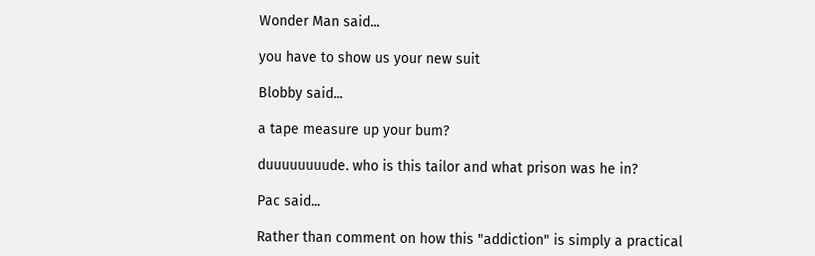Wonder Man said...

you have to show us your new suit

Blobby said...

a tape measure up your bum?

duuuuuuuude. who is this tailor and what prison was he in?

Pac said...

Rather than comment on how this "addiction" is simply a practical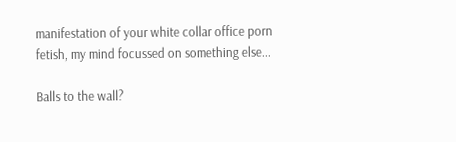manifestation of your white collar office porn fetish, my mind focussed on something else...

Balls to the wall?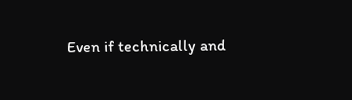Even if technically and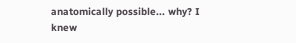anatomically possible... why? I knew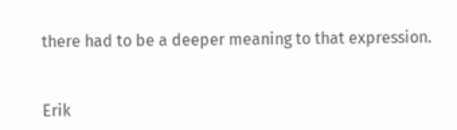there had to be a deeper meaning to that expression.


Erik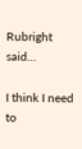Rubright said...

I think I need to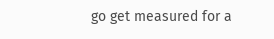go get measured for a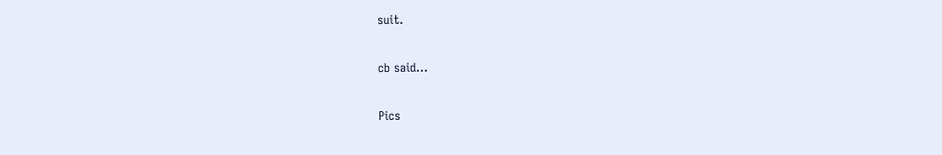suit.

cb said...

Pics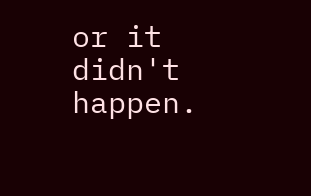or it didn't happen.